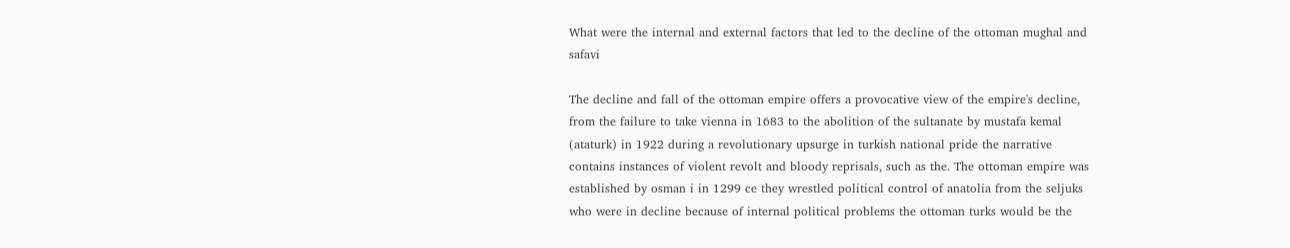What were the internal and external factors that led to the decline of the ottoman mughal and safavi

The decline and fall of the ottoman empire offers a provocative view of the empire's decline, from the failure to take vienna in 1683 to the abolition of the sultanate by mustafa kemal (ataturk) in 1922 during a revolutionary upsurge in turkish national pride the narrative contains instances of violent revolt and bloody reprisals, such as the. The ottoman empire was established by osman i in 1299 ce they wrestled political control of anatolia from the seljuks who were in decline because of internal political problems the ottoman turks would be the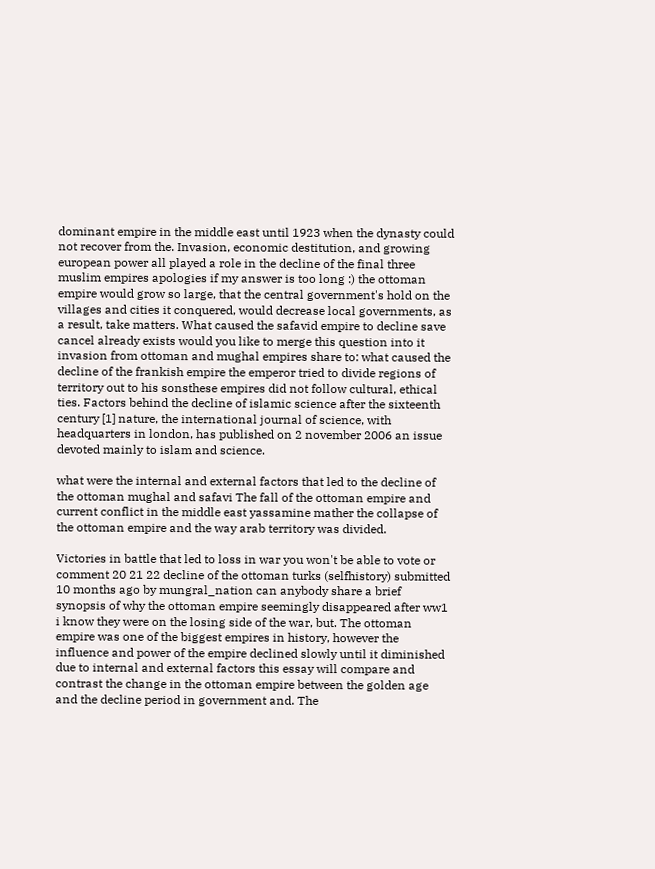dominant empire in the middle east until 1923 when the dynasty could not recover from the. Invasion, economic destitution, and growing european power all played a role in the decline of the final three muslim empires apologies if my answer is too long :) the ottoman empire would grow so large, that the central government's hold on the villages and cities it conquered, would decrease local governments, as a result, take matters. What caused the safavid empire to decline save cancel already exists would you like to merge this question into it invasion from ottoman and mughal empires share to: what caused the decline of the frankish empire the emperor tried to divide regions of territory out to his sonsthese empires did not follow cultural, ethical ties. Factors behind the decline of islamic science after the sixteenth century [1] nature, the international journal of science, with headquarters in london, has published on 2 november 2006 an issue devoted mainly to islam and science.

what were the internal and external factors that led to the decline of the ottoman mughal and safavi The fall of the ottoman empire and current conflict in the middle east yassamine mather the collapse of the ottoman empire and the way arab territory was divided.

Victories in battle that led to loss in war you won't be able to vote or comment 20 21 22 decline of the ottoman turks (selfhistory) submitted 10 months ago by mungral_nation can anybody share a brief synopsis of why the ottoman empire seemingly disappeared after ww1 i know they were on the losing side of the war, but. The ottoman empire was one of the biggest empires in history, however the influence and power of the empire declined slowly until it diminished due to internal and external factors this essay will compare and contrast the change in the ottoman empire between the golden age and the decline period in government and. The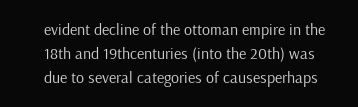evident decline of the ottoman empire in the 18th and 19thcenturies (into the 20th) was due to several categories of causesperhaps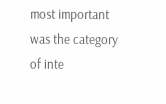most important was the category of inte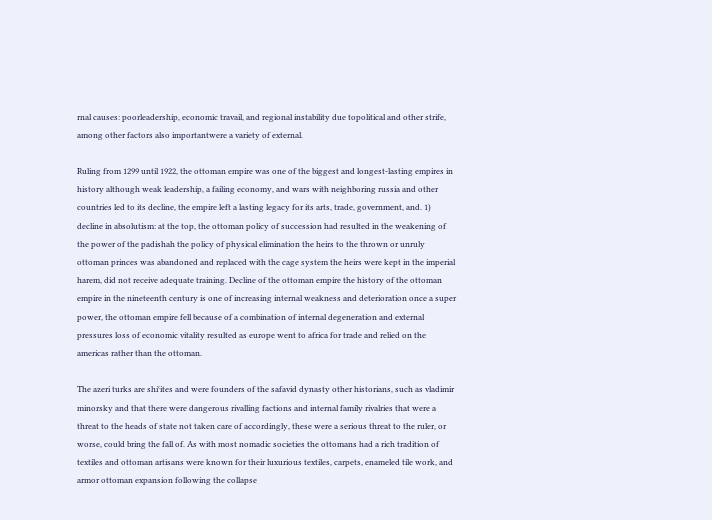rnal causes: poorleadership, economic travail, and regional instability due topolitical and other strife, among other factors also importantwere a variety of external.

Ruling from 1299 until 1922, the ottoman empire was one of the biggest and longest-lasting empires in history although weak leadership, a failing economy, and wars with neighboring russia and other countries led to its decline, the empire left a lasting legacy for its arts, trade, government, and. 1) decline in absolutism: at the top, the ottoman policy of succession had resulted in the weakening of the power of the padishah the policy of physical elimination the heirs to the thrown or unruly ottoman princes was abandoned and replaced with the cage system the heirs were kept in the imperial harem, did not receive adequate training. Decline of the ottoman empire the history of the ottoman empire in the nineteenth century is one of increasing internal weakness and deterioration once a super power, the ottoman empire fell because of a combination of internal degeneration and external pressures loss of economic vitality resulted as europe went to africa for trade and relied on the americas rather than the ottoman.

The azeri turks are shiʿites and were founders of the safavid dynasty other historians, such as vladimir minorsky and that there were dangerous rivalling factions and internal family rivalries that were a threat to the heads of state not taken care of accordingly, these were a serious threat to the ruler, or worse, could bring the fall of. As with most nomadic societies the ottomans had a rich tradition of textiles and ottoman artisans were known for their luxurious textiles, carpets, enameled tile work, and armor ottoman expansion following the collapse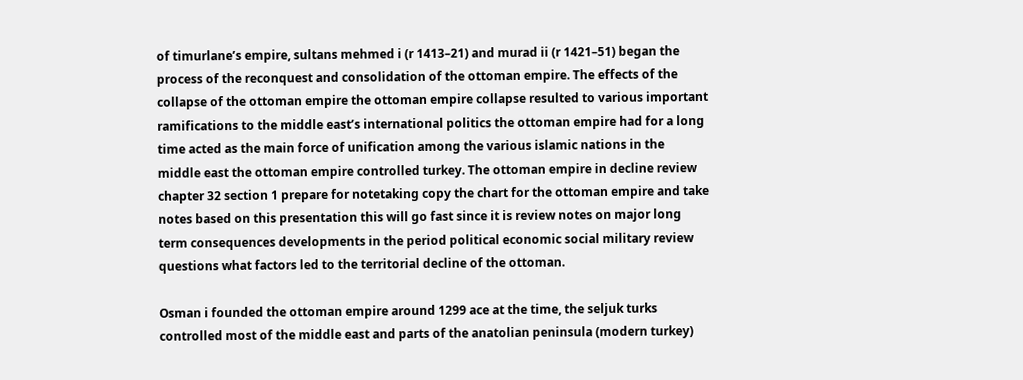of timurlane’s empire, sultans mehmed i (r 1413–21) and murad ii (r 1421–51) began the process of the reconquest and consolidation of the ottoman empire. The effects of the collapse of the ottoman empire the ottoman empire collapse resulted to various important ramifications to the middle east’s international politics the ottoman empire had for a long time acted as the main force of unification among the various islamic nations in the middle east the ottoman empire controlled turkey. The ottoman empire in decline review chapter 32 section 1 prepare for notetaking copy the chart for the ottoman empire and take notes based on this presentation this will go fast since it is review notes on major long term consequences developments in the period political economic social military review questions what factors led to the territorial decline of the ottoman.

Osman i founded the ottoman empire around 1299 ace at the time, the seljuk turks controlled most of the middle east and parts of the anatolian peninsula (modern turkey)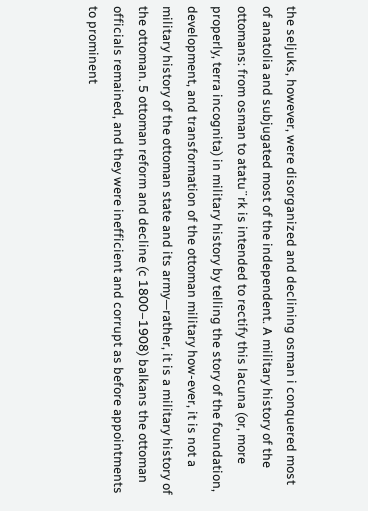the seljuks, however, were disorganized and declining osman i conquered most of anatolia and subjugated most of the independent. A military history of the ottomans: from osman to atatu¨rk is intended to rectify this lacuna (or, more properly, terra incognita) in military history by telling the story of the foundation, development, and transformation of the ottoman military how-ever, it is not a military history of the ottoman state and its army—rather, it is a military history of the ottoman. 5 ottoman reform and decline (c 1800–1908) balkans the ottoman officials remained, and they were inefficient and corrupt as before appointments to prominent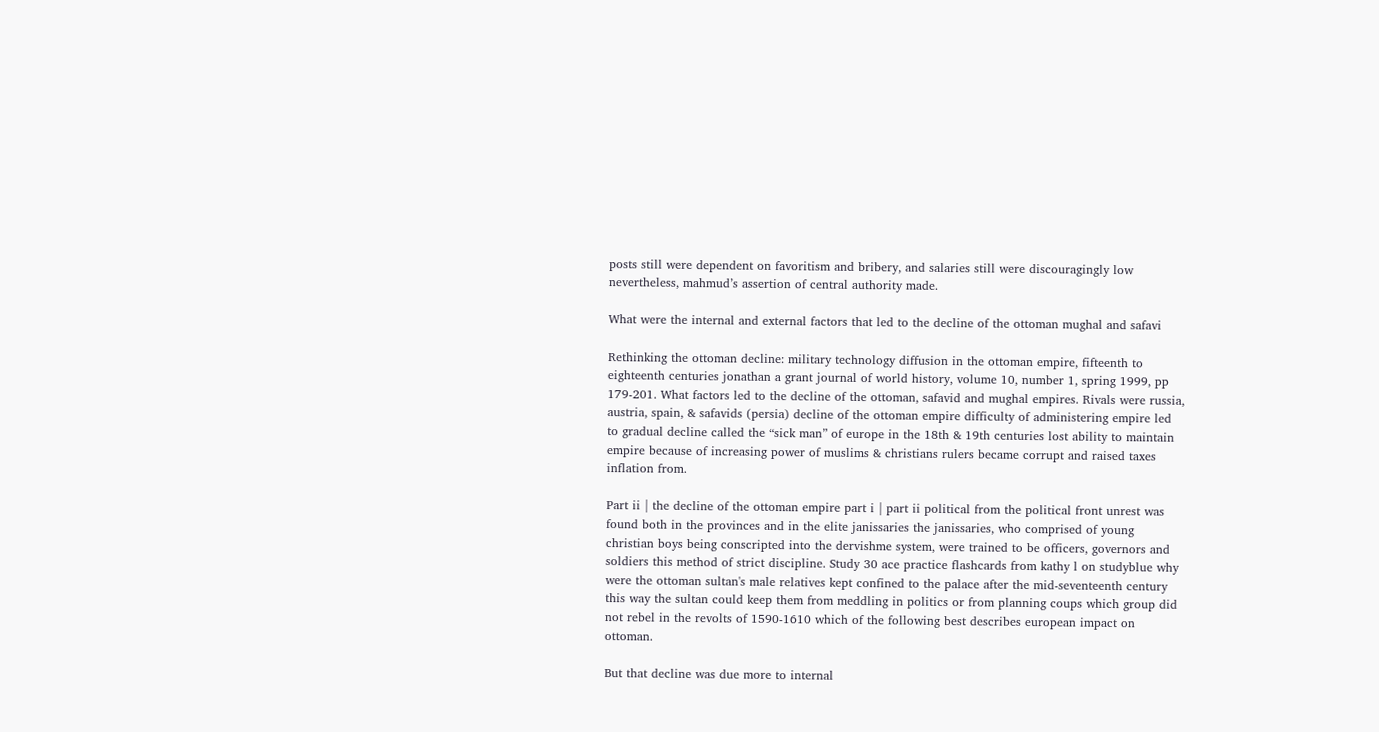posts still were dependent on favoritism and bribery, and salaries still were discouragingly low nevertheless, mahmud’s assertion of central authority made.

What were the internal and external factors that led to the decline of the ottoman mughal and safavi

Rethinking the ottoman decline: military technology diffusion in the ottoman empire, fifteenth to eighteenth centuries jonathan a grant journal of world history, volume 10, number 1, spring 1999, pp 179-201. What factors led to the decline of the ottoman, safavid and mughal empires. Rivals were russia, austria, spain, & safavids (persia) decline of the ottoman empire difficulty of administering empire led to gradual decline called the “sick man” of europe in the 18th & 19th centuries lost ability to maintain empire because of increasing power of muslims & christians rulers became corrupt and raised taxes inflation from.

Part ii | the decline of the ottoman empire part i | part ii political from the political front unrest was found both in the provinces and in the elite janissaries the janissaries, who comprised of young christian boys being conscripted into the dervishme system, were trained to be officers, governors and soldiers this method of strict discipline. Study 30 ace practice flashcards from kathy l on studyblue why were the ottoman sultan's male relatives kept confined to the palace after the mid-seventeenth century this way the sultan could keep them from meddling in politics or from planning coups which group did not rebel in the revolts of 1590-1610 which of the following best describes european impact on ottoman.

But that decline was due more to internal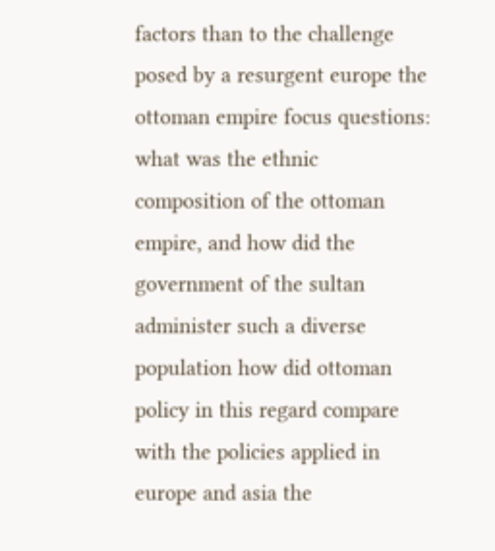factors than to the challenge posed by a resurgent europe the ottoman empire focus questions: what was the ethnic composition of the ottoman empire, and how did the government of the sultan administer such a diverse population how did ottoman policy in this regard compare with the policies applied in europe and asia the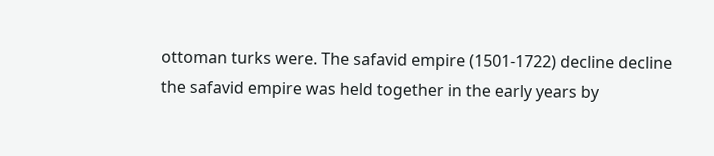ottoman turks were. The safavid empire (1501-1722) decline decline the safavid empire was held together in the early years by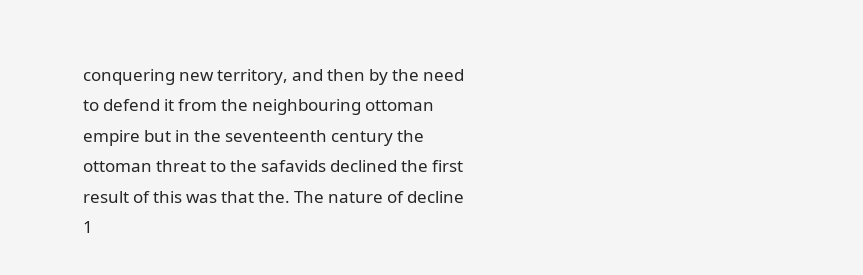conquering new territory, and then by the need to defend it from the neighbouring ottoman empire but in the seventeenth century the ottoman threat to the safavids declined the first result of this was that the. The nature of decline 1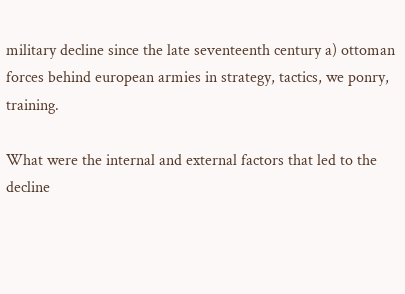military decline since the late seventeenth century a) ottoman forces behind european armies in strategy, tactics, we ponry, training.

What were the internal and external factors that led to the decline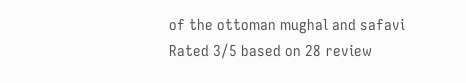of the ottoman mughal and safavi
Rated 3/5 based on 28 review